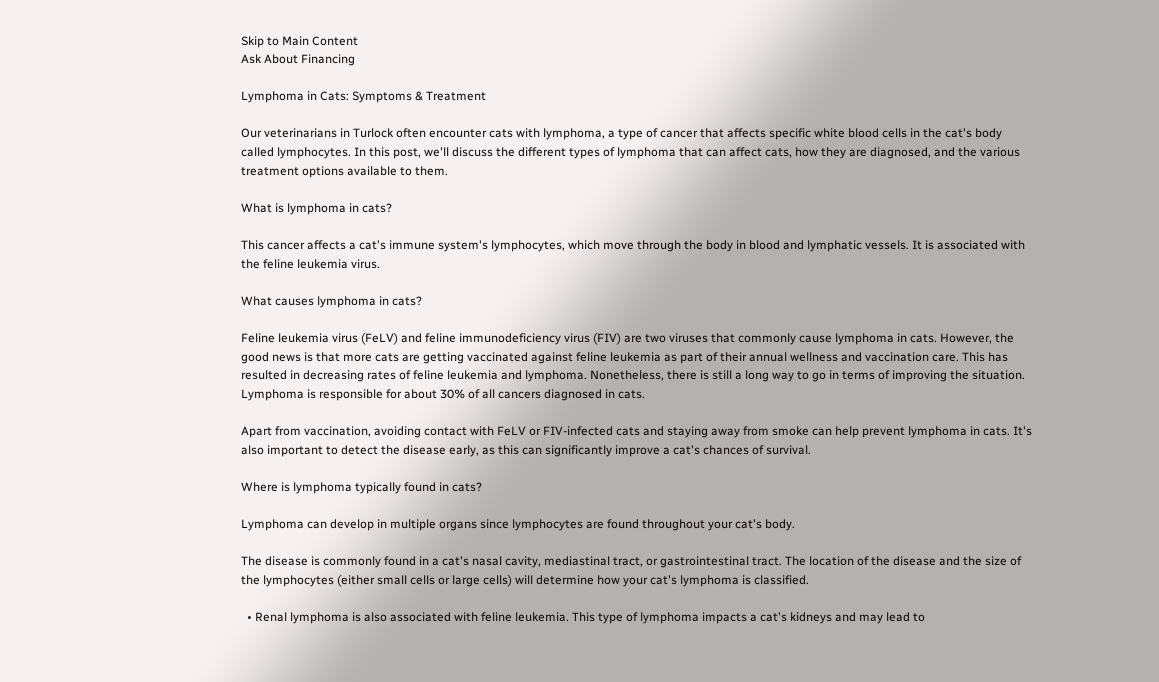Skip to Main Content
Ask About Financing

Lymphoma in Cats: Symptoms & Treatment

Our veterinarians in Turlock often encounter cats with lymphoma, a type of cancer that affects specific white blood cells in the cat's body called lymphocytes. In this post, we'll discuss the different types of lymphoma that can affect cats, how they are diagnosed, and the various treatment options available to them.

What is lymphoma in cats?

This cancer affects a cat's immune system's lymphocytes, which move through the body in blood and lymphatic vessels. It is associated with the feline leukemia virus.

What causes lymphoma in cats?

Feline leukemia virus (FeLV) and feline immunodeficiency virus (FIV) are two viruses that commonly cause lymphoma in cats. However, the good news is that more cats are getting vaccinated against feline leukemia as part of their annual wellness and vaccination care. This has resulted in decreasing rates of feline leukemia and lymphoma. Nonetheless, there is still a long way to go in terms of improving the situation. Lymphoma is responsible for about 30% of all cancers diagnosed in cats.

Apart from vaccination, avoiding contact with FeLV or FIV-infected cats and staying away from smoke can help prevent lymphoma in cats. It's also important to detect the disease early, as this can significantly improve a cat's chances of survival.

Where is lymphoma typically found in cats?

Lymphoma can develop in multiple organs since lymphocytes are found throughout your cat's body.

The disease is commonly found in a cat's nasal cavity, mediastinal tract, or gastrointestinal tract. The location of the disease and the size of the lymphocytes (either small cells or large cells) will determine how your cat's lymphoma is classified.

  • Renal lymphoma is also associated with feline leukemia. This type of lymphoma impacts a cat's kidneys and may lead to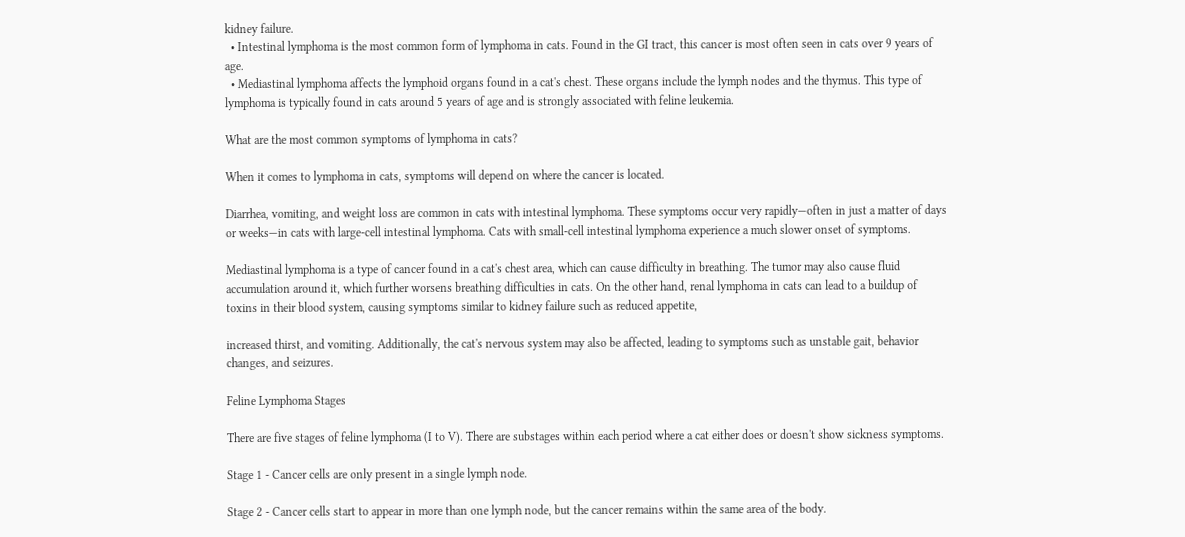kidney failure.
  • Intestinal lymphoma is the most common form of lymphoma in cats. Found in the GI tract, this cancer is most often seen in cats over 9 years of age.
  • Mediastinal lymphoma affects the lymphoid organs found in a cat's chest. These organs include the lymph nodes and the thymus. This type of lymphoma is typically found in cats around 5 years of age and is strongly associated with feline leukemia.

What are the most common symptoms of lymphoma in cats?

When it comes to lymphoma in cats, symptoms will depend on where the cancer is located.

Diarrhea, vomiting, and weight loss are common in cats with intestinal lymphoma. These symptoms occur very rapidly—often in just a matter of days or weeks—in cats with large-cell intestinal lymphoma. Cats with small-cell intestinal lymphoma experience a much slower onset of symptoms.

Mediastinal lymphoma is a type of cancer found in a cat's chest area, which can cause difficulty in breathing. The tumor may also cause fluid accumulation around it, which further worsens breathing difficulties in cats. On the other hand, renal lymphoma in cats can lead to a buildup of toxins in their blood system, causing symptoms similar to kidney failure such as reduced appetite,

increased thirst, and vomiting. Additionally, the cat's nervous system may also be affected, leading to symptoms such as unstable gait, behavior changes, and seizures.

Feline Lymphoma Stages

There are five stages of feline lymphoma (I to V). There are substages within each period where a cat either does or doesn't show sickness symptoms.

Stage 1 - Cancer cells are only present in a single lymph node.

Stage 2 - Cancer cells start to appear in more than one lymph node, but the cancer remains within the same area of the body.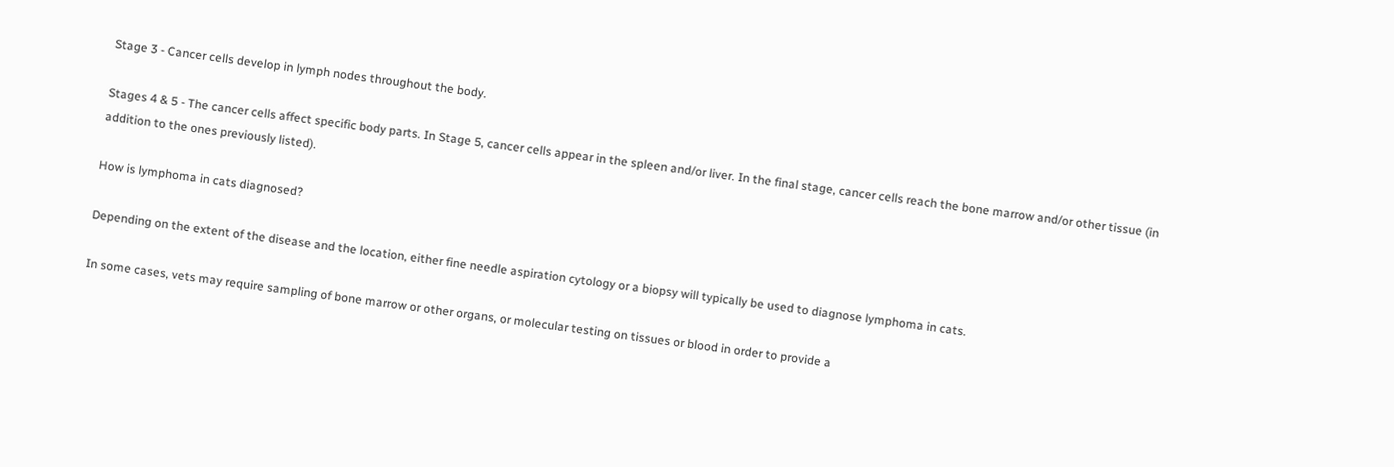Stage 3 - Cancer cells develop in lymph nodes throughout the body.

Stages 4 & 5 - The cancer cells affect specific body parts. In Stage 5, cancer cells appear in the spleen and/or liver. In the final stage, cancer cells reach the bone marrow and/or other tissue (in addition to the ones previously listed).

How is lymphoma in cats diagnosed?

Depending on the extent of the disease and the location, either fine needle aspiration cytology or a biopsy will typically be used to diagnose lymphoma in cats.

In some cases, vets may require sampling of bone marrow or other organs, or molecular testing on tissues or blood in order to provide a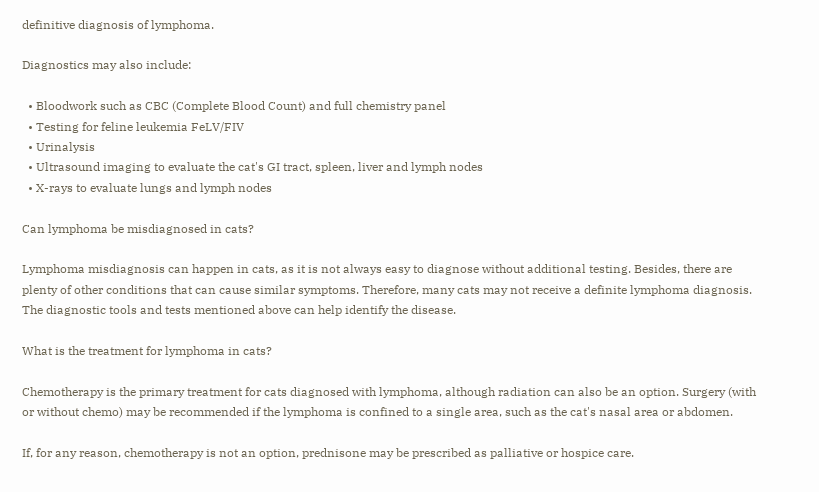definitive diagnosis of lymphoma.

Diagnostics may also include:

  • Bloodwork such as CBC (Complete Blood Count) and full chemistry panel
  • Testing for feline leukemia FeLV/FIV
  • Urinalysis
  • Ultrasound imaging to evaluate the cat's GI tract, spleen, liver and lymph nodes
  • X-rays to evaluate lungs and lymph nodes

Can lymphoma be misdiagnosed in cats?

Lymphoma misdiagnosis can happen in cats, as it is not always easy to diagnose without additional testing. Besides, there are plenty of other conditions that can cause similar symptoms. Therefore, many cats may not receive a definite lymphoma diagnosis. The diagnostic tools and tests mentioned above can help identify the disease.

What is the treatment for lymphoma in cats?

Chemotherapy is the primary treatment for cats diagnosed with lymphoma, although radiation can also be an option. Surgery (with or without chemo) may be recommended if the lymphoma is confined to a single area, such as the cat's nasal area or abdomen.

If, for any reason, chemotherapy is not an option, prednisone may be prescribed as palliative or hospice care.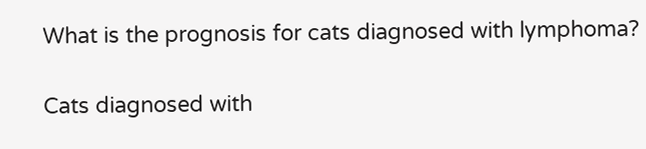What is the prognosis for cats diagnosed with lymphoma?

Cats diagnosed with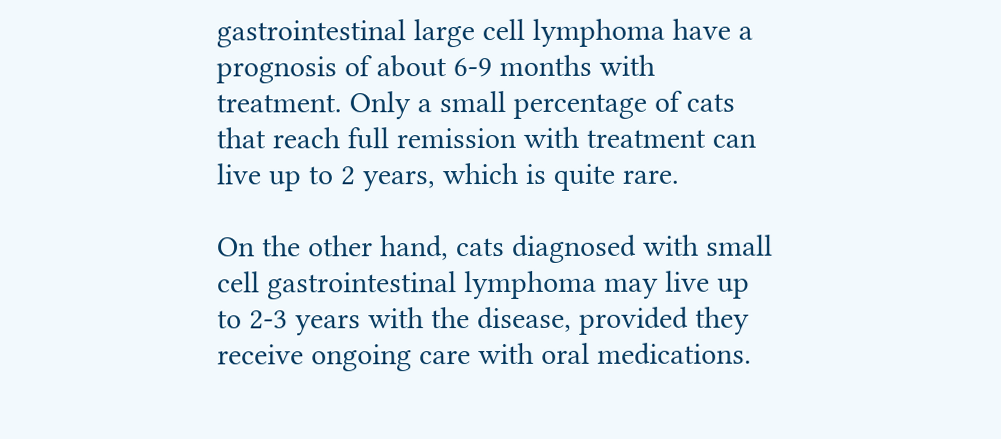gastrointestinal large cell lymphoma have a prognosis of about 6-9 months with treatment. Only a small percentage of cats that reach full remission with treatment can live up to 2 years, which is quite rare.

On the other hand, cats diagnosed with small cell gastrointestinal lymphoma may live up to 2-3 years with the disease, provided they receive ongoing care with oral medications.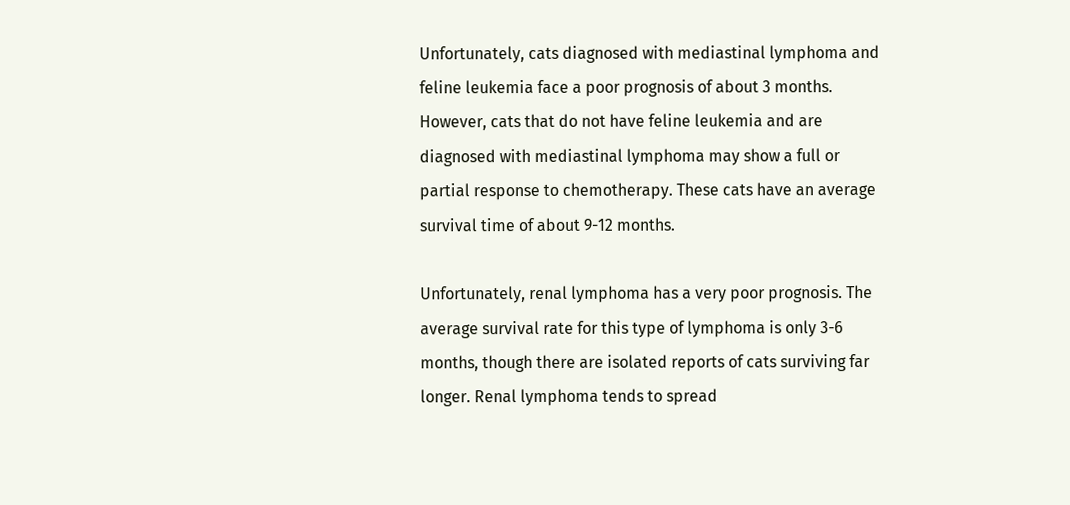Unfortunately, cats diagnosed with mediastinal lymphoma and feline leukemia face a poor prognosis of about 3 months. However, cats that do not have feline leukemia and are diagnosed with mediastinal lymphoma may show a full or partial response to chemotherapy. These cats have an average survival time of about 9-12 months.

Unfortunately, renal lymphoma has a very poor prognosis. The average survival rate for this type of lymphoma is only 3-6 months, though there are isolated reports of cats surviving far longer. Renal lymphoma tends to spread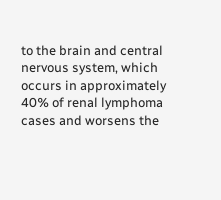to the brain and central nervous system, which occurs in approximately 40% of renal lymphoma cases and worsens the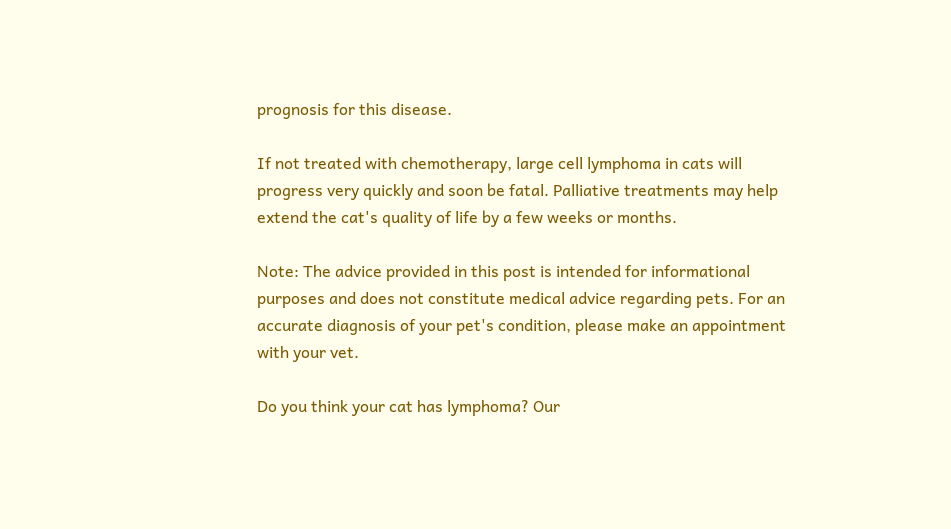prognosis for this disease.

If not treated with chemotherapy, large cell lymphoma in cats will progress very quickly and soon be fatal. Palliative treatments may help extend the cat's quality of life by a few weeks or months.

Note: The advice provided in this post is intended for informational purposes and does not constitute medical advice regarding pets. For an accurate diagnosis of your pet's condition, please make an appointment with your vet.

Do you think your cat has lymphoma? Our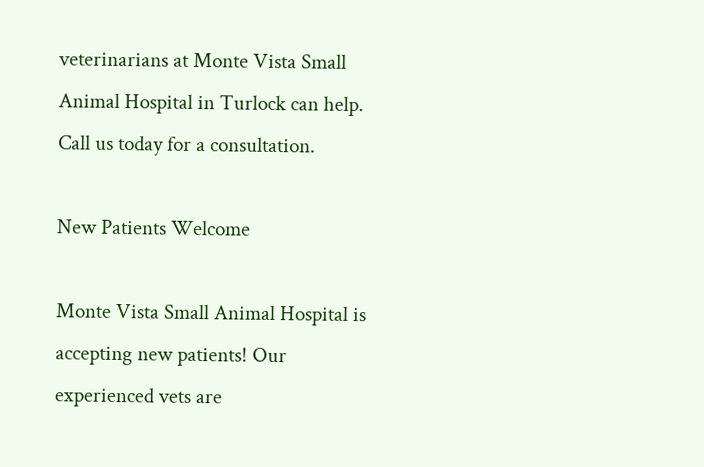veterinarians at Monte Vista Small Animal Hospital in Turlock can help. Call us today for a consultation.

New Patients Welcome

Monte Vista Small Animal Hospital is accepting new patients! Our experienced vets are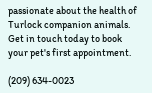passionate about the health of Turlock companion animals. Get in touch today to book your pet's first appointment.

(209) 634-0023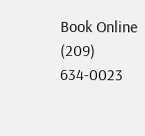Book Online (209) 634-0023